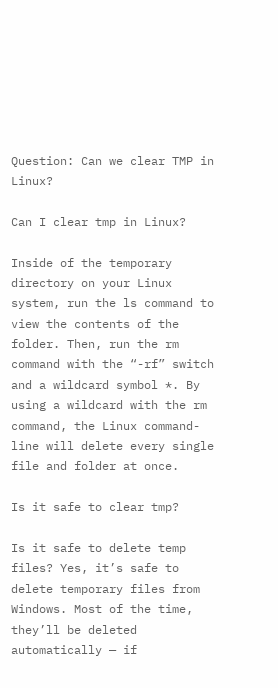Question: Can we clear TMP in Linux?

Can I clear tmp in Linux?

Inside of the temporary directory on your Linux system, run the ls command to view the contents of the folder. Then, run the rm command with the “-rf” switch and a wildcard symbol *. By using a wildcard with the rm command, the Linux command-line will delete every single file and folder at once.

Is it safe to clear tmp?

Is it safe to delete temp files? Yes, it’s safe to delete temporary files from Windows. Most of the time, they’ll be deleted automatically — if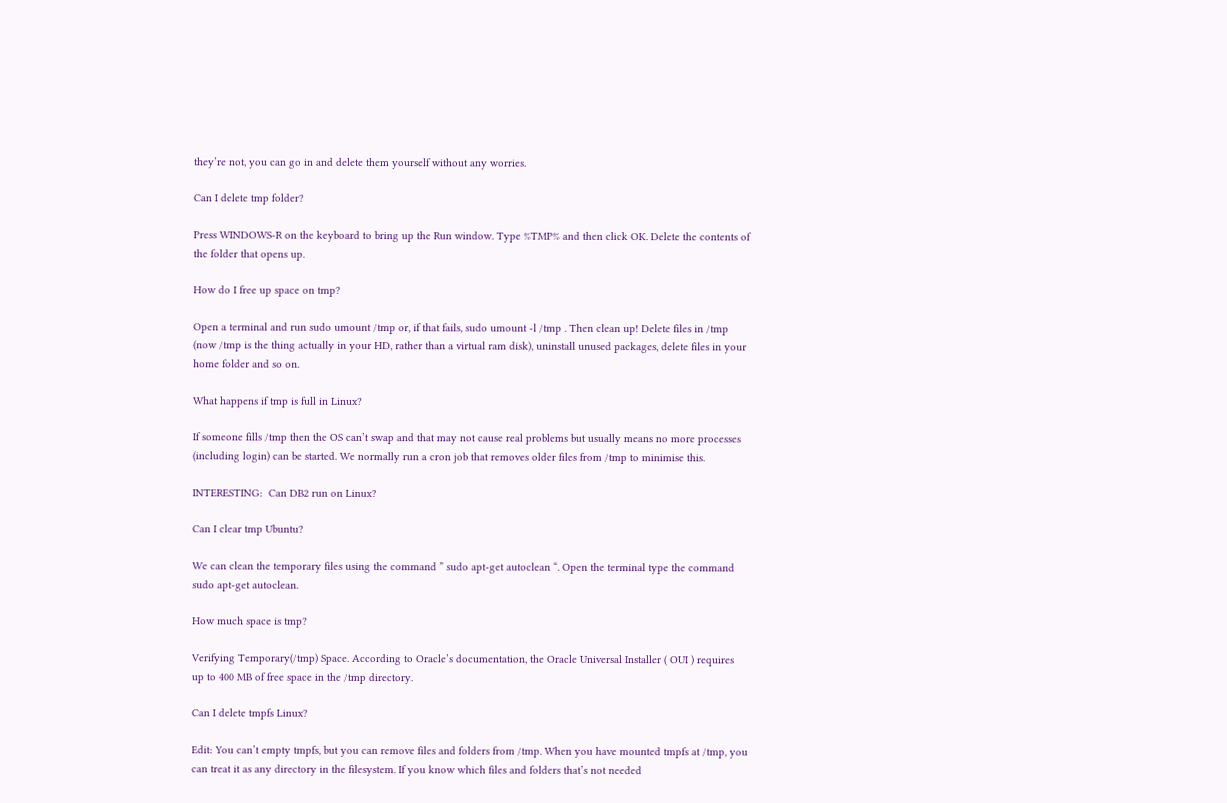they’re not, you can go in and delete them yourself without any worries.

Can I delete tmp folder?

Press WINDOWS-R on the keyboard to bring up the Run window. Type %TMP% and then click OK. Delete the contents of the folder that opens up.

How do I free up space on tmp?

Open a terminal and run sudo umount /tmp or, if that fails, sudo umount -l /tmp . Then clean up! Delete files in /tmp (now /tmp is the thing actually in your HD, rather than a virtual ram disk), uninstall unused packages, delete files in your home folder and so on.

What happens if tmp is full in Linux?

If someone fills /tmp then the OS can’t swap and that may not cause real problems but usually means no more processes (including login) can be started. We normally run a cron job that removes older files from /tmp to minimise this.

INTERESTING:  Can DB2 run on Linux?

Can I clear tmp Ubuntu?

We can clean the temporary files using the command ” sudo apt-get autoclean “. Open the terminal type the command sudo apt-get autoclean.

How much space is tmp?

Verifying Temporary(/tmp) Space. According to Oracle’s documentation, the Oracle Universal Installer ( OUI ) requires up to 400 MB of free space in the /tmp directory.

Can I delete tmpfs Linux?

Edit: You can’t empty tmpfs, but you can remove files and folders from /tmp. When you have mounted tmpfs at /tmp, you can treat it as any directory in the filesystem. If you know which files and folders that’s not needed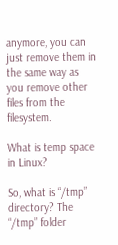anymore, you can just remove them in the same way as you remove other files from the filesystem.

What is temp space in Linux?

So, what is “/tmp” directory? The “/tmp” folder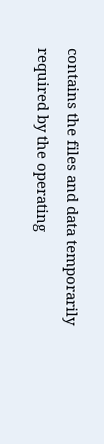contains the files and data temporarily required by the operating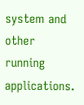system and other running applications.